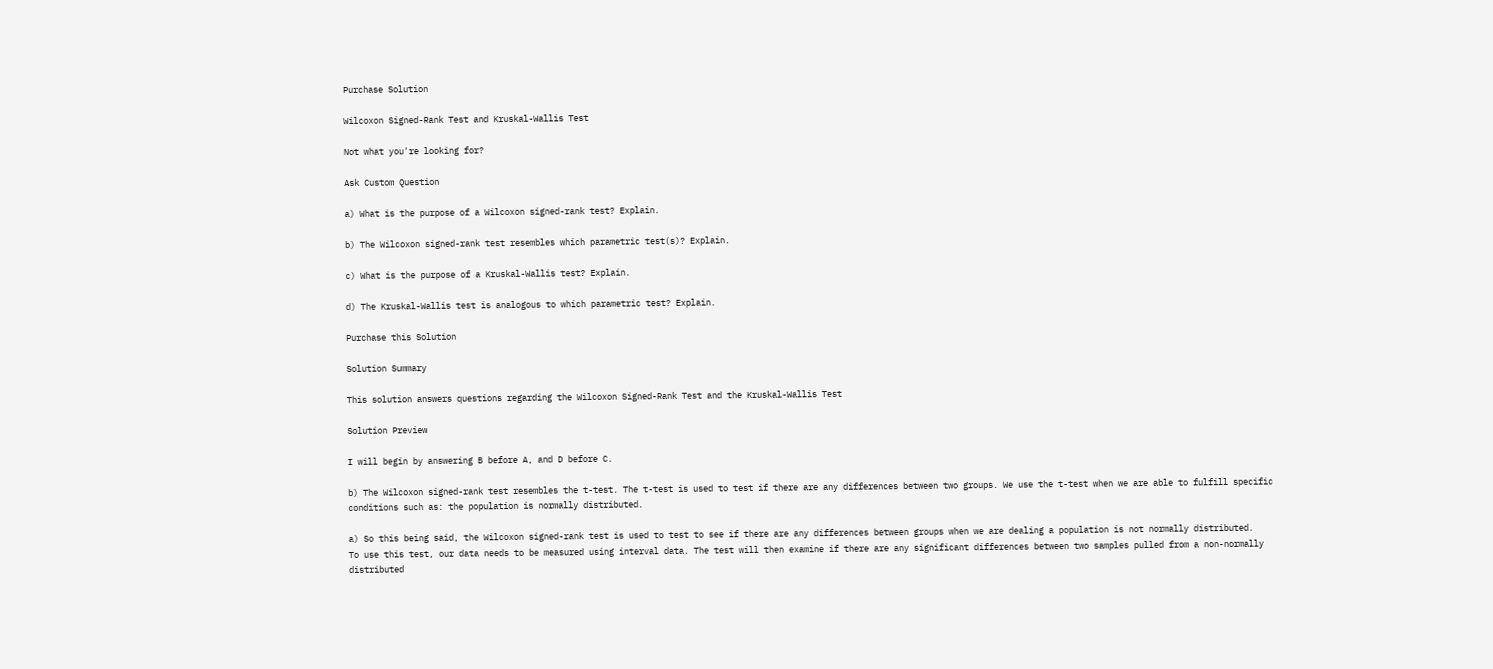Purchase Solution

Wilcoxon Signed-Rank Test and Kruskal-Wallis Test

Not what you're looking for?

Ask Custom Question

a) What is the purpose of a Wilcoxon signed-rank test? Explain.

b) The Wilcoxon signed-rank test resembles which parametric test(s)? Explain.

c) What is the purpose of a Kruskal-Wallis test? Explain.

d) The Kruskal-Wallis test is analogous to which parametric test? Explain.

Purchase this Solution

Solution Summary

This solution answers questions regarding the Wilcoxon Signed-Rank Test and the Kruskal-Wallis Test

Solution Preview

I will begin by answering B before A, and D before C.

b) The Wilcoxon signed-rank test resembles the t-test. The t-test is used to test if there are any differences between two groups. We use the t-test when we are able to fulfill specific conditions such as: the population is normally distributed.

a) So this being said, the Wilcoxon signed-rank test is used to test to see if there are any differences between groups when we are dealing a population is not normally distributed.
To use this test, our data needs to be measured using interval data. The test will then examine if there are any significant differences between two samples pulled from a non-normally distributed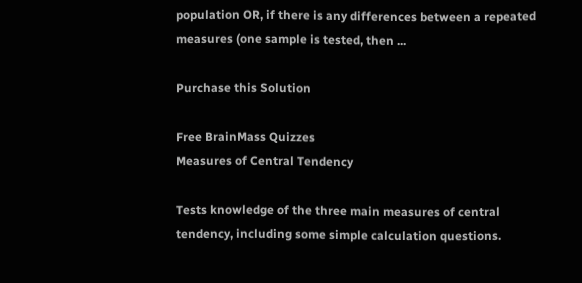population OR, if there is any differences between a repeated measures (one sample is tested, then ...

Purchase this Solution

Free BrainMass Quizzes
Measures of Central Tendency

Tests knowledge of the three main measures of central tendency, including some simple calculation questions.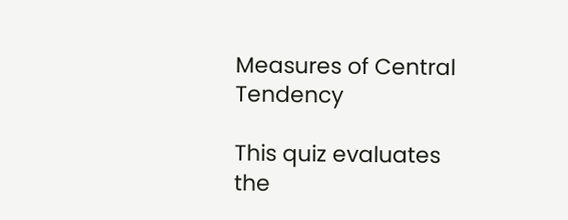Measures of Central Tendency

This quiz evaluates the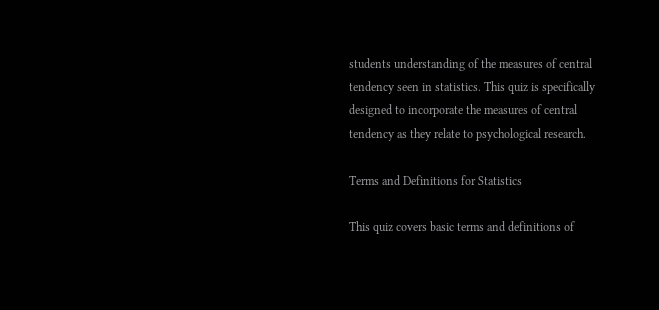students understanding of the measures of central tendency seen in statistics. This quiz is specifically designed to incorporate the measures of central tendency as they relate to psychological research.

Terms and Definitions for Statistics

This quiz covers basic terms and definitions of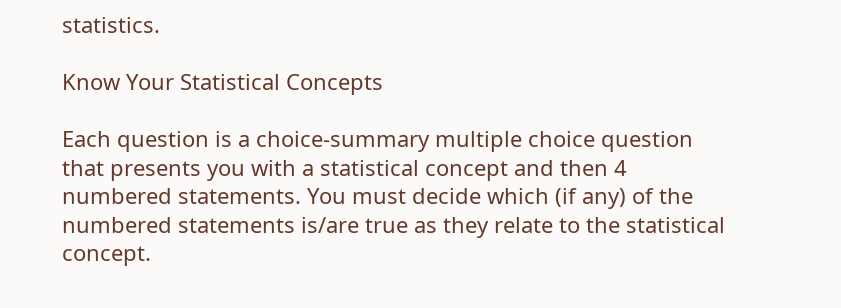statistics.

Know Your Statistical Concepts

Each question is a choice-summary multiple choice question that presents you with a statistical concept and then 4 numbered statements. You must decide which (if any) of the numbered statements is/are true as they relate to the statistical concept.